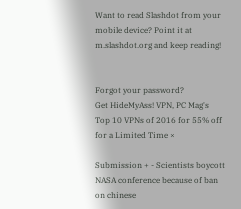Want to read Slashdot from your mobile device? Point it at m.slashdot.org and keep reading!


Forgot your password?
Get HideMyAss! VPN, PC Mag's Top 10 VPNs of 2016 for 55% off for a Limited Time ×

Submission + - Scientists boycott NASA conference because of ban on chinese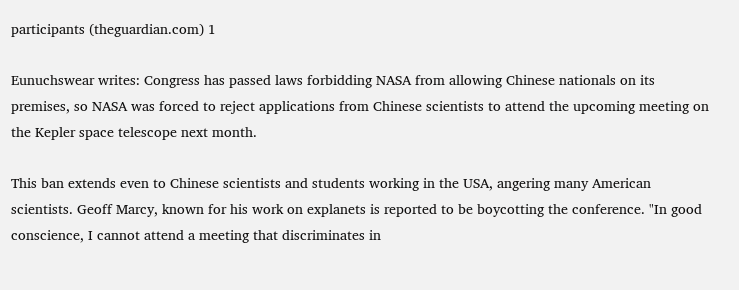participants (theguardian.com) 1

Eunuchswear writes: Congress has passed laws forbidding NASA from allowing Chinese nationals on its premises, so NASA was forced to reject applications from Chinese scientists to attend the upcoming meeting on the Kepler space telescope next month.

This ban extends even to Chinese scientists and students working in the USA, angering many American scientists. Geoff Marcy, known for his work on explanets is reported to be boycotting the conference. "In good conscience, I cannot attend a meeting that discriminates in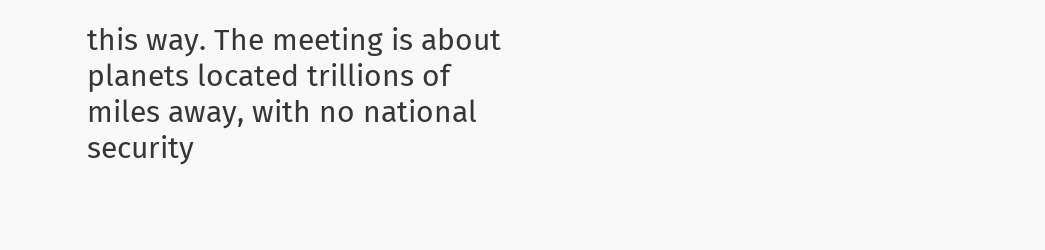this way. The meeting is about planets located trillions of miles away, with no national security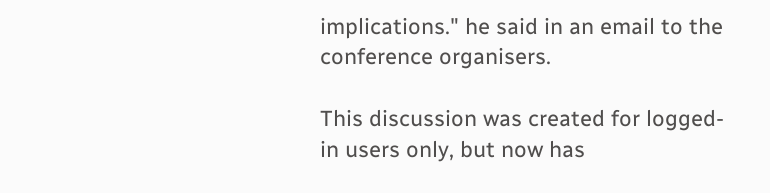implications." he said in an email to the conference organisers.

This discussion was created for logged-in users only, but now has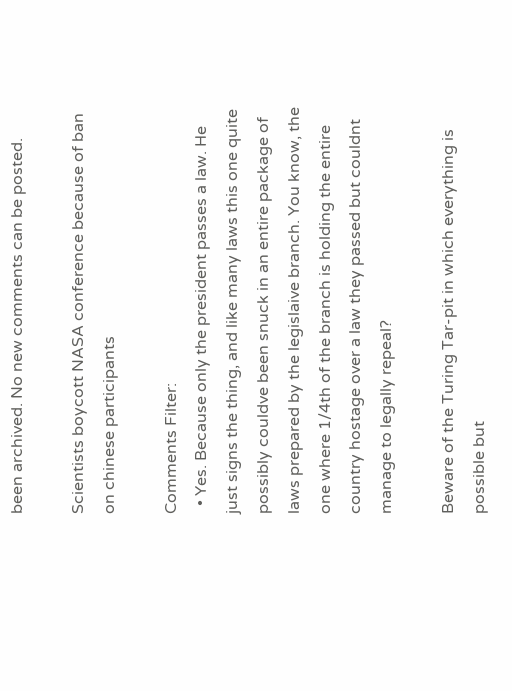been archived. No new comments can be posted.

Scientists boycott NASA conference because of ban on chinese participants

Comments Filter:
  • Yes. Because only the president passes a law. He just signs the thing, and like many laws this one quite possibly couldve been snuck in an entire package of laws prepared by the legislaive branch. You know, the one where 1/4th of the branch is holding the entire country hostage over a law they passed but couldnt manage to legally repeal?

Beware of the Turing Tar-pit in which everything is possible but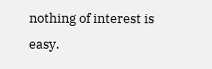nothing of interest is easy.